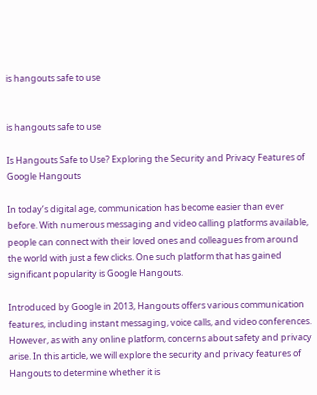is hangouts safe to use


is hangouts safe to use

Is Hangouts Safe to Use? Exploring the Security and Privacy Features of Google Hangouts

In today’s digital age, communication has become easier than ever before. With numerous messaging and video calling platforms available, people can connect with their loved ones and colleagues from around the world with just a few clicks. One such platform that has gained significant popularity is Google Hangouts.

Introduced by Google in 2013, Hangouts offers various communication features, including instant messaging, voice calls, and video conferences. However, as with any online platform, concerns about safety and privacy arise. In this article, we will explore the security and privacy features of Hangouts to determine whether it is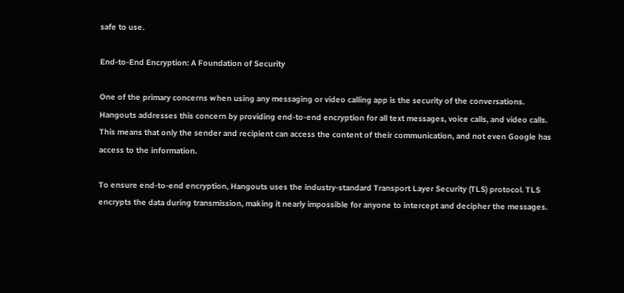safe to use.

End-to-End Encryption: A Foundation of Security

One of the primary concerns when using any messaging or video calling app is the security of the conversations. Hangouts addresses this concern by providing end-to-end encryption for all text messages, voice calls, and video calls. This means that only the sender and recipient can access the content of their communication, and not even Google has access to the information.

To ensure end-to-end encryption, Hangouts uses the industry-standard Transport Layer Security (TLS) protocol. TLS encrypts the data during transmission, making it nearly impossible for anyone to intercept and decipher the messages.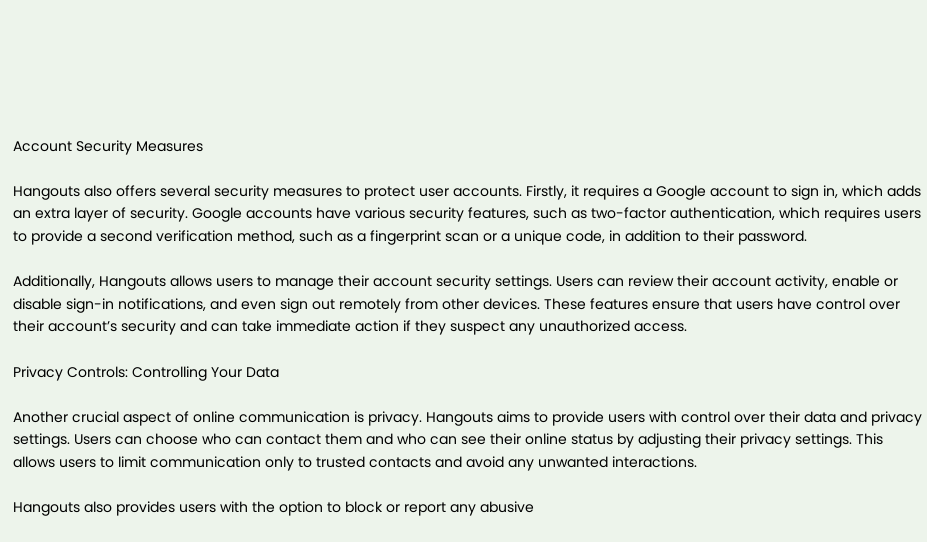Account Security Measures

Hangouts also offers several security measures to protect user accounts. Firstly, it requires a Google account to sign in, which adds an extra layer of security. Google accounts have various security features, such as two-factor authentication, which requires users to provide a second verification method, such as a fingerprint scan or a unique code, in addition to their password.

Additionally, Hangouts allows users to manage their account security settings. Users can review their account activity, enable or disable sign-in notifications, and even sign out remotely from other devices. These features ensure that users have control over their account’s security and can take immediate action if they suspect any unauthorized access.

Privacy Controls: Controlling Your Data

Another crucial aspect of online communication is privacy. Hangouts aims to provide users with control over their data and privacy settings. Users can choose who can contact them and who can see their online status by adjusting their privacy settings. This allows users to limit communication only to trusted contacts and avoid any unwanted interactions.

Hangouts also provides users with the option to block or report any abusive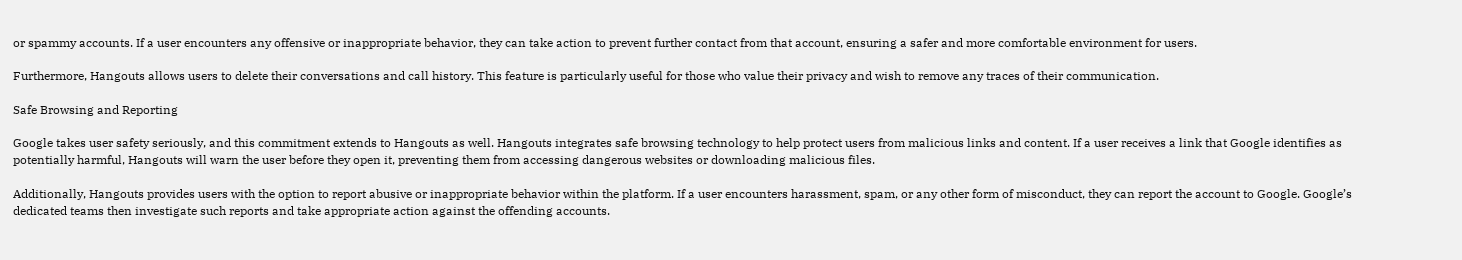or spammy accounts. If a user encounters any offensive or inappropriate behavior, they can take action to prevent further contact from that account, ensuring a safer and more comfortable environment for users.

Furthermore, Hangouts allows users to delete their conversations and call history. This feature is particularly useful for those who value their privacy and wish to remove any traces of their communication.

Safe Browsing and Reporting

Google takes user safety seriously, and this commitment extends to Hangouts as well. Hangouts integrates safe browsing technology to help protect users from malicious links and content. If a user receives a link that Google identifies as potentially harmful, Hangouts will warn the user before they open it, preventing them from accessing dangerous websites or downloading malicious files.

Additionally, Hangouts provides users with the option to report abusive or inappropriate behavior within the platform. If a user encounters harassment, spam, or any other form of misconduct, they can report the account to Google. Google’s dedicated teams then investigate such reports and take appropriate action against the offending accounts.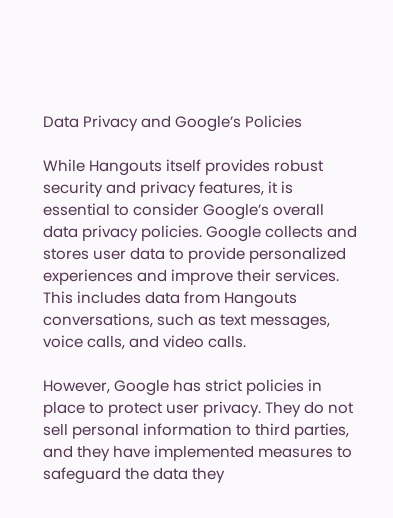Data Privacy and Google’s Policies

While Hangouts itself provides robust security and privacy features, it is essential to consider Google’s overall data privacy policies. Google collects and stores user data to provide personalized experiences and improve their services. This includes data from Hangouts conversations, such as text messages, voice calls, and video calls.

However, Google has strict policies in place to protect user privacy. They do not sell personal information to third parties, and they have implemented measures to safeguard the data they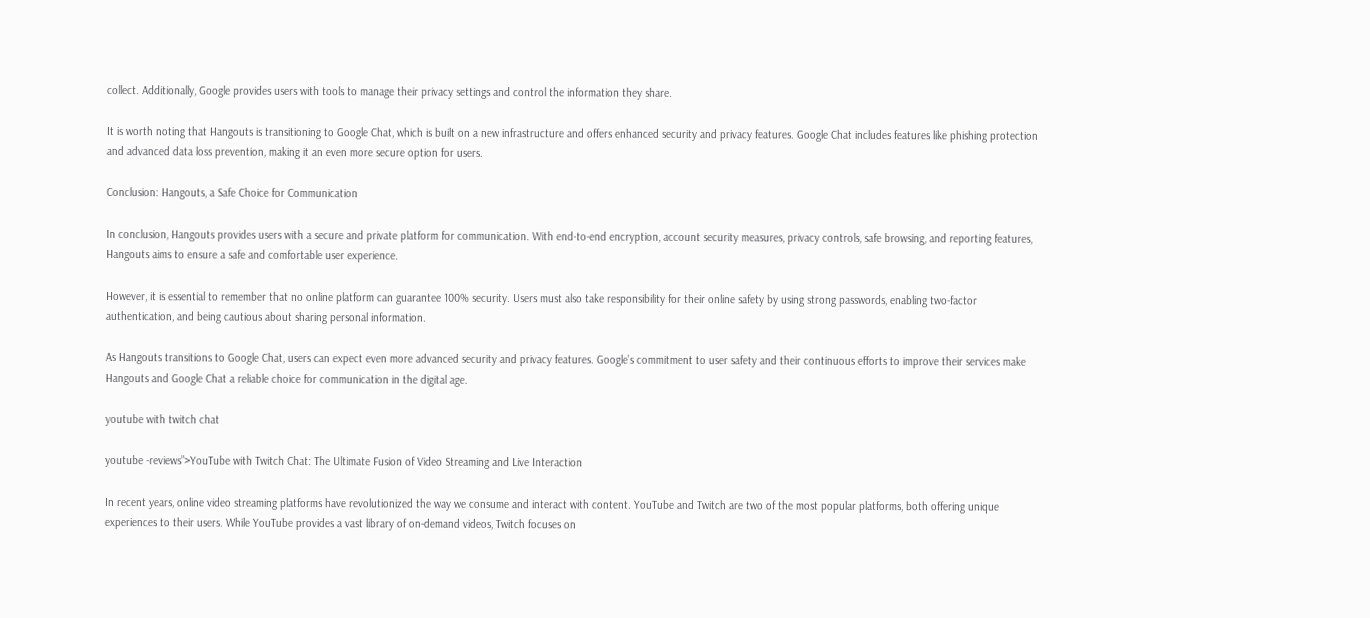collect. Additionally, Google provides users with tools to manage their privacy settings and control the information they share.

It is worth noting that Hangouts is transitioning to Google Chat, which is built on a new infrastructure and offers enhanced security and privacy features. Google Chat includes features like phishing protection and advanced data loss prevention, making it an even more secure option for users.

Conclusion: Hangouts, a Safe Choice for Communication

In conclusion, Hangouts provides users with a secure and private platform for communication. With end-to-end encryption, account security measures, privacy controls, safe browsing, and reporting features, Hangouts aims to ensure a safe and comfortable user experience.

However, it is essential to remember that no online platform can guarantee 100% security. Users must also take responsibility for their online safety by using strong passwords, enabling two-factor authentication, and being cautious about sharing personal information.

As Hangouts transitions to Google Chat, users can expect even more advanced security and privacy features. Google’s commitment to user safety and their continuous efforts to improve their services make Hangouts and Google Chat a reliable choice for communication in the digital age.

youtube with twitch chat

youtube -reviews”>YouTube with Twitch Chat: The Ultimate Fusion of Video Streaming and Live Interaction

In recent years, online video streaming platforms have revolutionized the way we consume and interact with content. YouTube and Twitch are two of the most popular platforms, both offering unique experiences to their users. While YouTube provides a vast library of on-demand videos, Twitch focuses on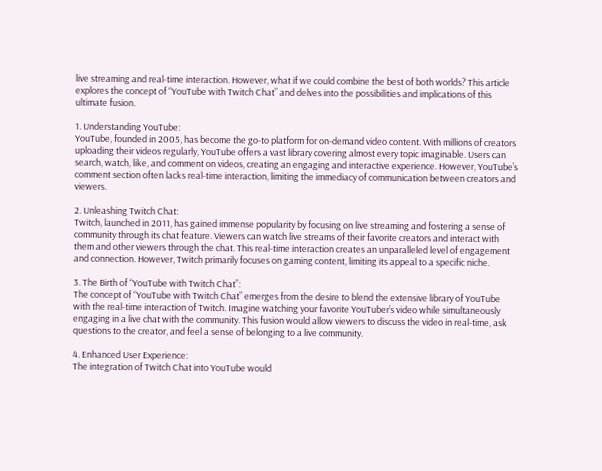live streaming and real-time interaction. However, what if we could combine the best of both worlds? This article explores the concept of “YouTube with Twitch Chat” and delves into the possibilities and implications of this ultimate fusion.

1. Understanding YouTube:
YouTube, founded in 2005, has become the go-to platform for on-demand video content. With millions of creators uploading their videos regularly, YouTube offers a vast library covering almost every topic imaginable. Users can search, watch, like, and comment on videos, creating an engaging and interactive experience. However, YouTube’s comment section often lacks real-time interaction, limiting the immediacy of communication between creators and viewers.

2. Unleashing Twitch Chat:
Twitch, launched in 2011, has gained immense popularity by focusing on live streaming and fostering a sense of community through its chat feature. Viewers can watch live streams of their favorite creators and interact with them and other viewers through the chat. This real-time interaction creates an unparalleled level of engagement and connection. However, Twitch primarily focuses on gaming content, limiting its appeal to a specific niche.

3. The Birth of “YouTube with Twitch Chat”:
The concept of “YouTube with Twitch Chat” emerges from the desire to blend the extensive library of YouTube with the real-time interaction of Twitch. Imagine watching your favorite YouTuber’s video while simultaneously engaging in a live chat with the community. This fusion would allow viewers to discuss the video in real-time, ask questions to the creator, and feel a sense of belonging to a live community.

4. Enhanced User Experience:
The integration of Twitch Chat into YouTube would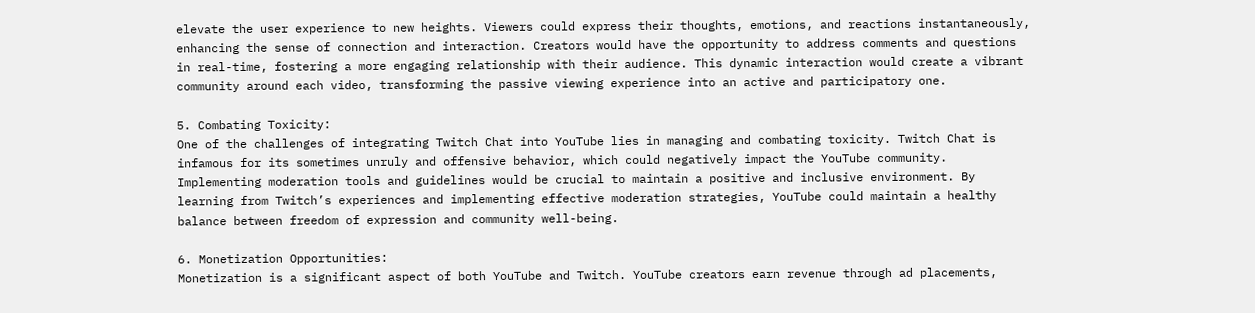elevate the user experience to new heights. Viewers could express their thoughts, emotions, and reactions instantaneously, enhancing the sense of connection and interaction. Creators would have the opportunity to address comments and questions in real-time, fostering a more engaging relationship with their audience. This dynamic interaction would create a vibrant community around each video, transforming the passive viewing experience into an active and participatory one.

5. Combating Toxicity:
One of the challenges of integrating Twitch Chat into YouTube lies in managing and combating toxicity. Twitch Chat is infamous for its sometimes unruly and offensive behavior, which could negatively impact the YouTube community. Implementing moderation tools and guidelines would be crucial to maintain a positive and inclusive environment. By learning from Twitch’s experiences and implementing effective moderation strategies, YouTube could maintain a healthy balance between freedom of expression and community well-being.

6. Monetization Opportunities:
Monetization is a significant aspect of both YouTube and Twitch. YouTube creators earn revenue through ad placements,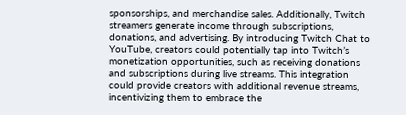sponsorships, and merchandise sales. Additionally, Twitch streamers generate income through subscriptions, donations, and advertising. By introducing Twitch Chat to YouTube, creators could potentially tap into Twitch’s monetization opportunities, such as receiving donations and subscriptions during live streams. This integration could provide creators with additional revenue streams, incentivizing them to embrace the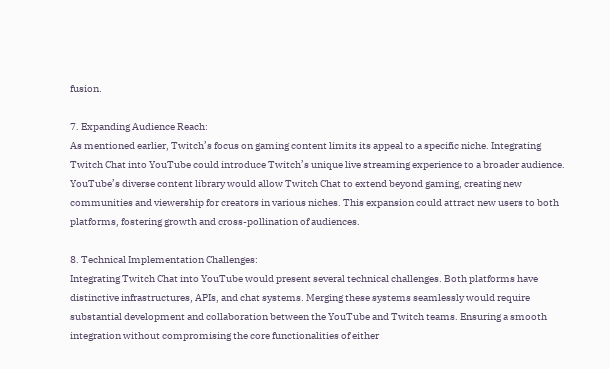fusion.

7. Expanding Audience Reach:
As mentioned earlier, Twitch’s focus on gaming content limits its appeal to a specific niche. Integrating Twitch Chat into YouTube could introduce Twitch’s unique live streaming experience to a broader audience. YouTube’s diverse content library would allow Twitch Chat to extend beyond gaming, creating new communities and viewership for creators in various niches. This expansion could attract new users to both platforms, fostering growth and cross-pollination of audiences.

8. Technical Implementation Challenges:
Integrating Twitch Chat into YouTube would present several technical challenges. Both platforms have distinctive infrastructures, APIs, and chat systems. Merging these systems seamlessly would require substantial development and collaboration between the YouTube and Twitch teams. Ensuring a smooth integration without compromising the core functionalities of either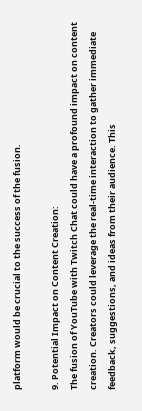platform would be crucial to the success of the fusion.

9. Potential Impact on Content Creation:
The fusion of YouTube with Twitch Chat could have a profound impact on content creation. Creators could leverage the real-time interaction to gather immediate feedback, suggestions, and ideas from their audience. This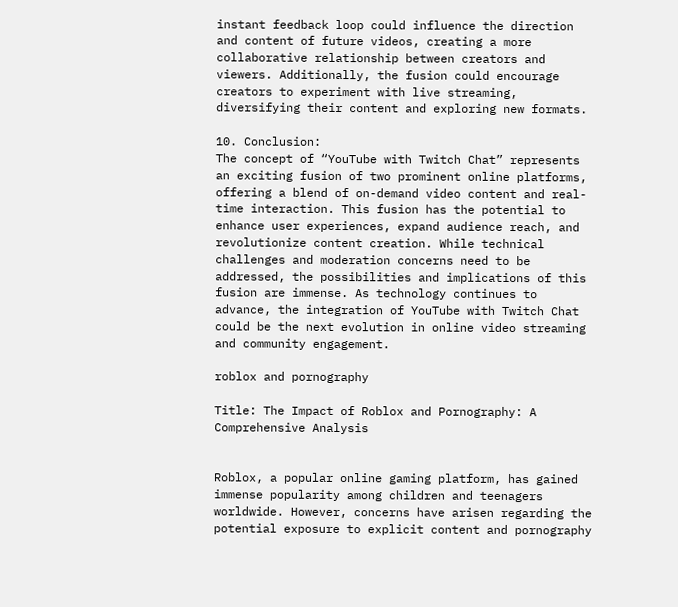instant feedback loop could influence the direction and content of future videos, creating a more collaborative relationship between creators and viewers. Additionally, the fusion could encourage creators to experiment with live streaming, diversifying their content and exploring new formats.

10. Conclusion:
The concept of “YouTube with Twitch Chat” represents an exciting fusion of two prominent online platforms, offering a blend of on-demand video content and real-time interaction. This fusion has the potential to enhance user experiences, expand audience reach, and revolutionize content creation. While technical challenges and moderation concerns need to be addressed, the possibilities and implications of this fusion are immense. As technology continues to advance, the integration of YouTube with Twitch Chat could be the next evolution in online video streaming and community engagement.

roblox and pornography

Title: The Impact of Roblox and Pornography: A Comprehensive Analysis


Roblox, a popular online gaming platform, has gained immense popularity among children and teenagers worldwide. However, concerns have arisen regarding the potential exposure to explicit content and pornography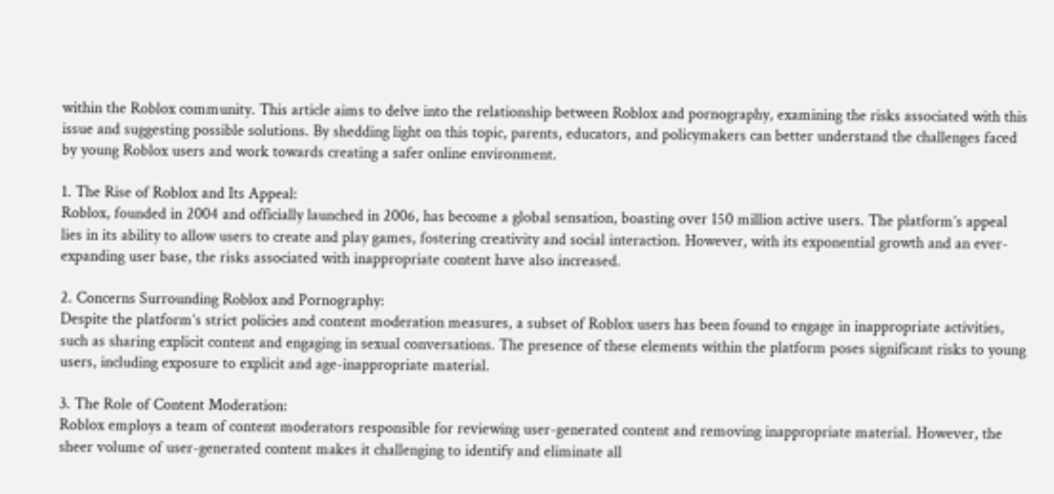within the Roblox community. This article aims to delve into the relationship between Roblox and pornography, examining the risks associated with this issue and suggesting possible solutions. By shedding light on this topic, parents, educators, and policymakers can better understand the challenges faced by young Roblox users and work towards creating a safer online environment.

1. The Rise of Roblox and Its Appeal:
Roblox, founded in 2004 and officially launched in 2006, has become a global sensation, boasting over 150 million active users. The platform’s appeal lies in its ability to allow users to create and play games, fostering creativity and social interaction. However, with its exponential growth and an ever-expanding user base, the risks associated with inappropriate content have also increased.

2. Concerns Surrounding Roblox and Pornography:
Despite the platform’s strict policies and content moderation measures, a subset of Roblox users has been found to engage in inappropriate activities, such as sharing explicit content and engaging in sexual conversations. The presence of these elements within the platform poses significant risks to young users, including exposure to explicit and age-inappropriate material.

3. The Role of Content Moderation:
Roblox employs a team of content moderators responsible for reviewing user-generated content and removing inappropriate material. However, the sheer volume of user-generated content makes it challenging to identify and eliminate all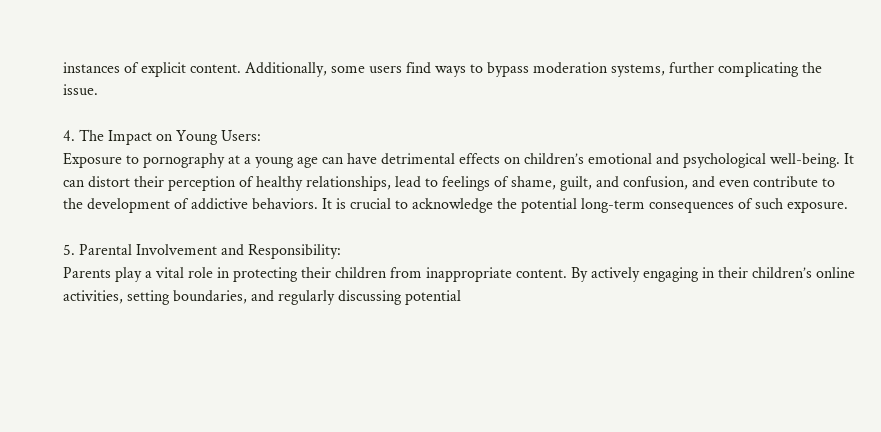instances of explicit content. Additionally, some users find ways to bypass moderation systems, further complicating the issue.

4. The Impact on Young Users:
Exposure to pornography at a young age can have detrimental effects on children’s emotional and psychological well-being. It can distort their perception of healthy relationships, lead to feelings of shame, guilt, and confusion, and even contribute to the development of addictive behaviors. It is crucial to acknowledge the potential long-term consequences of such exposure.

5. Parental Involvement and Responsibility:
Parents play a vital role in protecting their children from inappropriate content. By actively engaging in their children’s online activities, setting boundaries, and regularly discussing potential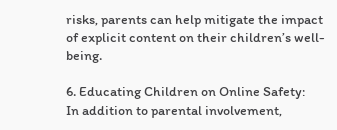risks, parents can help mitigate the impact of explicit content on their children’s well-being.

6. Educating Children on Online Safety:
In addition to parental involvement,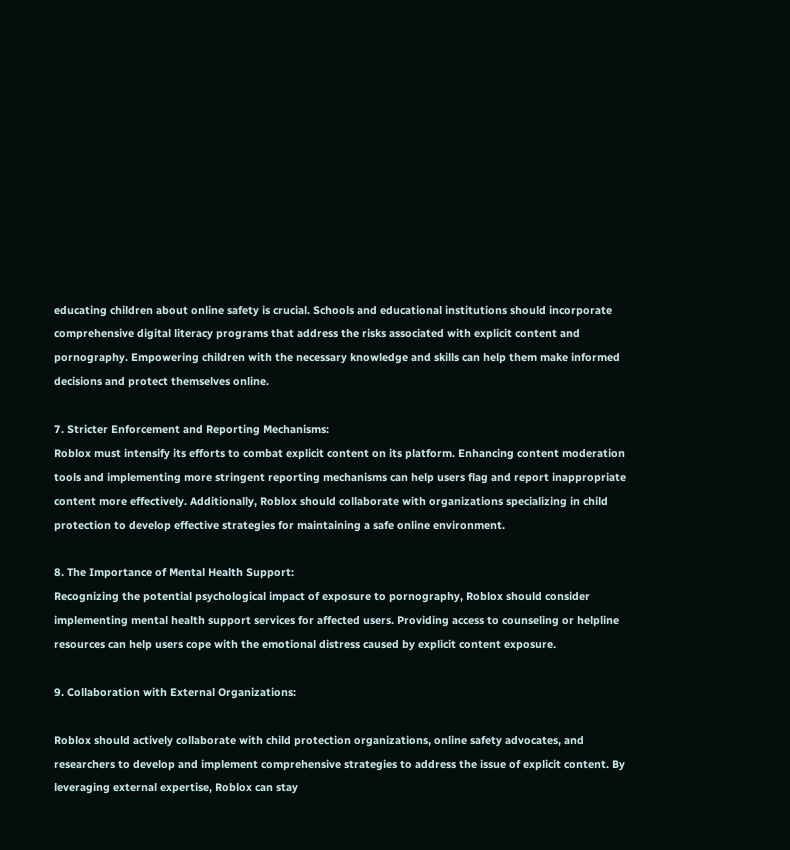educating children about online safety is crucial. Schools and educational institutions should incorporate comprehensive digital literacy programs that address the risks associated with explicit content and pornography. Empowering children with the necessary knowledge and skills can help them make informed decisions and protect themselves online.

7. Stricter Enforcement and Reporting Mechanisms:
Roblox must intensify its efforts to combat explicit content on its platform. Enhancing content moderation tools and implementing more stringent reporting mechanisms can help users flag and report inappropriate content more effectively. Additionally, Roblox should collaborate with organizations specializing in child protection to develop effective strategies for maintaining a safe online environment.

8. The Importance of Mental Health Support:
Recognizing the potential psychological impact of exposure to pornography, Roblox should consider implementing mental health support services for affected users. Providing access to counseling or helpline resources can help users cope with the emotional distress caused by explicit content exposure.

9. Collaboration with External Organizations:

Roblox should actively collaborate with child protection organizations, online safety advocates, and researchers to develop and implement comprehensive strategies to address the issue of explicit content. By leveraging external expertise, Roblox can stay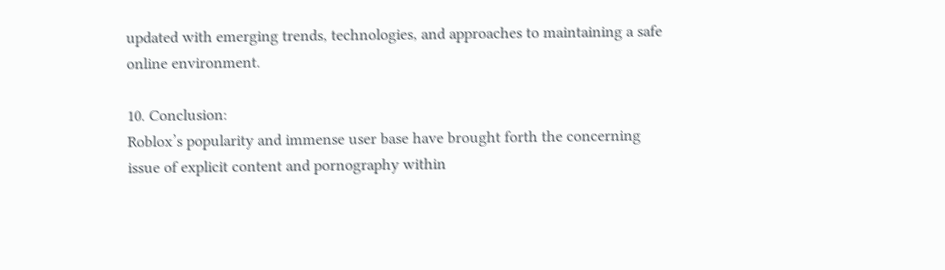updated with emerging trends, technologies, and approaches to maintaining a safe online environment.

10. Conclusion:
Roblox’s popularity and immense user base have brought forth the concerning issue of explicit content and pornography within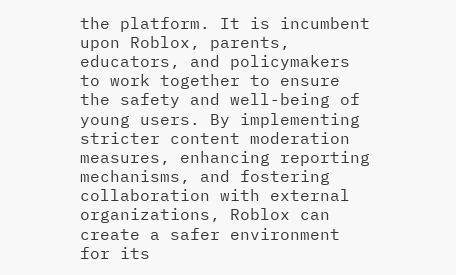the platform. It is incumbent upon Roblox, parents, educators, and policymakers to work together to ensure the safety and well-being of young users. By implementing stricter content moderation measures, enhancing reporting mechanisms, and fostering collaboration with external organizations, Roblox can create a safer environment for its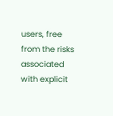users, free from the risks associated with explicit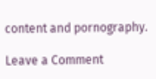content and pornography.

Leave a Comment